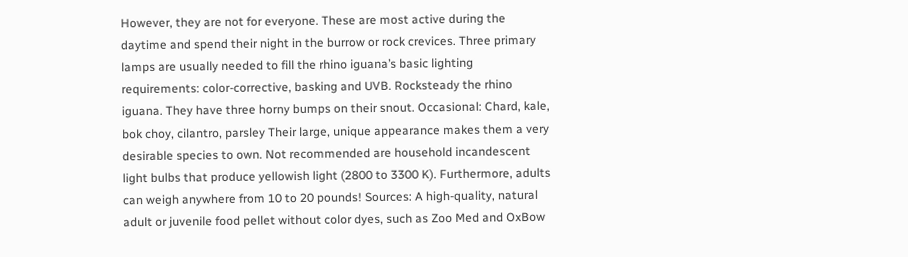However, they are not for everyone. These are most active during the daytime and spend their night in the burrow or rock crevices. Three primary lamps are usually needed to fill the rhino iguana’s basic lighting requirements: color-corrective, basking and UVB. Rocksteady the rhino iguana. They have three horny bumps on their snout. Occasional: Chard, kale, bok choy, cilantro, parsley Their large, unique appearance makes them a very desirable species to own. Not recommended are household incandescent light bulbs that produce yellowish light (2800 to 3300 K). Furthermore, adults can weigh anywhere from 10 to 20 pounds! Sources: A high-quality, natural adult or juvenile food pellet without color dyes, such as Zoo Med and OxBow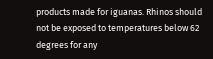products made for iguanas. Rhinos should not be exposed to temperatures below 62 degrees for any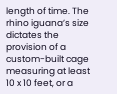length of time. The rhino iguana’s size dictates the provision of a custom-built cage measuring at least 10 x 10 feet, or a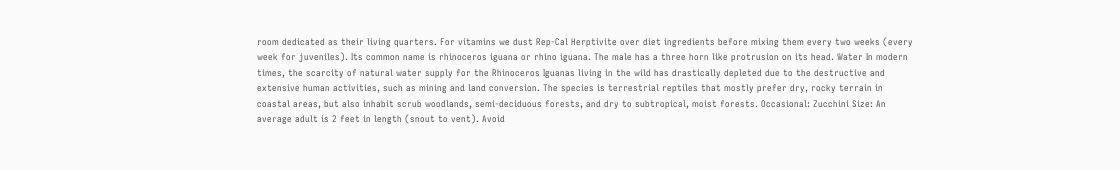room dedicated as their living quarters. For vitamins we dust Rep-Cal Herptivite over diet ingredients before mixing them every two weeks (every week for juveniles). Its common name is rhinoceros iguana or rhino iguana. The male has a three horn like protrusion on its head. Water In modern times, the scarcity of natural water supply for the Rhinoceros Iguanas living in the wild has drastically depleted due to the destructive and extensive human activities, such as mining and land conversion. The species is terrestrial reptiles that mostly prefer dry, rocky terrain in coastal areas, but also inhabit scrub woodlands, semi-deciduous forests, and dry to subtropical, moist forests. Occasional: Zucchini Size: An average adult is 2 feet in length (snout to vent). Avoid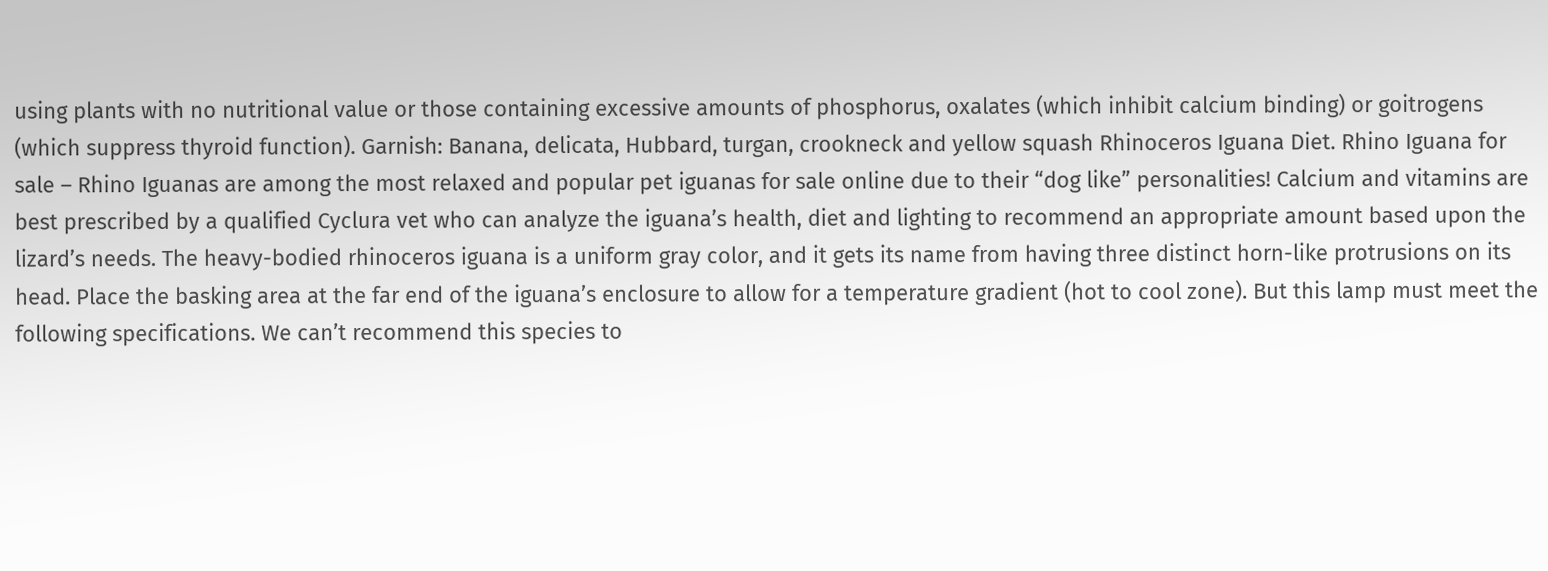using plants with no nutritional value or those containing excessive amounts of phosphorus, oxalates (which inhibit calcium binding) or goitrogens (which suppress thyroid function). Garnish: Banana, delicata, Hubbard, turgan, crookneck and yellow squash Rhinoceros Iguana Diet. Rhino Iguana for sale – Rhino Iguanas are among the most relaxed and popular pet iguanas for sale online due to their “dog like” personalities! Calcium and vitamins are best prescribed by a qualified Cyclura vet who can analyze the iguana’s health, diet and lighting to recommend an appropriate amount based upon the lizard’s needs. The heavy-bodied rhinoceros iguana is a uniform gray color, and it gets its name from having three distinct horn-like protrusions on its head. Place the basking area at the far end of the iguana’s enclosure to allow for a temperature gradient (hot to cool zone). But this lamp must meet the following specifications. We can’t recommend this species to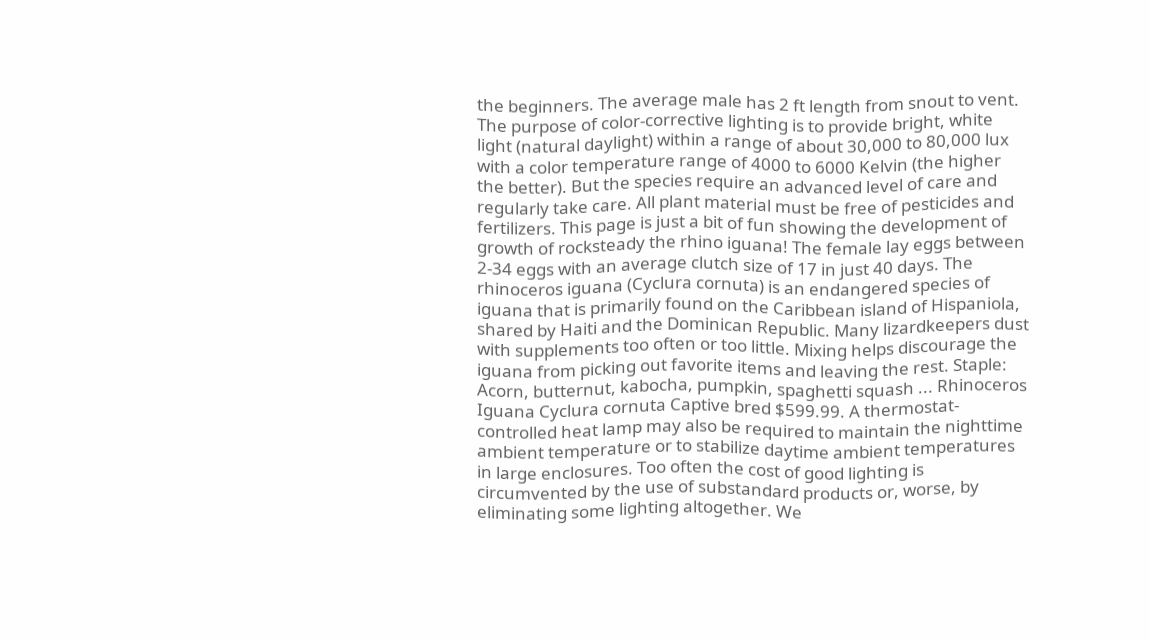the beginners. The average male has 2 ft length from snout to vent. The purpose of color-corrective lighting is to provide bright, white light (natural daylight) within a range of about 30,000 to 80,000 lux with a color temperature range of 4000 to 6000 Kelvin (the higher the better). But the species require an advanced level of care and regularly take care. All plant material must be free of pesticides and fertilizers. This page is just a bit of fun showing the development of growth of rocksteady the rhino iguana! The female lay eggs between 2-34 eggs with an average clutch size of 17 in just 40 days. The rhinoceros iguana (Cyclura cornuta) is an endangered species of iguana that is primarily found on the Caribbean island of Hispaniola, shared by Haiti and the Dominican Republic. Many lizardkeepers dust with supplements too often or too little. Mixing helps discourage the iguana from picking out favorite items and leaving the rest. Staple: Acorn, butternut, kabocha, pumpkin, spaghetti squash ... Rhinoceros Iguana Cyclura cornuta Captive bred $599.99. A thermostat-controlled heat lamp may also be required to maintain the nighttime ambient temperature or to stabilize daytime ambient temperatures in large enclosures. Too often the cost of good lighting is circumvented by the use of substandard products or, worse, by eliminating some lighting altogether. We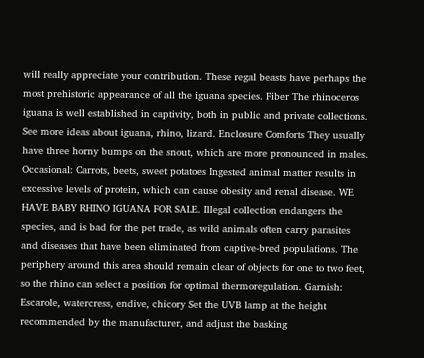will really appreciate your contribution. These regal beasts have perhaps the most prehistoric appearance of all the iguana species. Fiber The rhinoceros iguana is well established in captivity, both in public and private collections. See more ideas about iguana, rhino, lizard. Enclosure Comforts They usually have three horny bumps on the snout, which are more pronounced in males. Occasional: Carrots, beets, sweet potatoes Ingested animal matter results in excessive levels of protein, which can cause obesity and renal disease. WE HAVE BABY RHINO IGUANA FOR SALE. Illegal collection endangers the species, and is bad for the pet trade, as wild animals often carry parasites and diseases that have been eliminated from captive-bred populations. The periphery around this area should remain clear of objects for one to two feet, so the rhino can select a position for optimal thermoregulation. Garnish: Escarole, watercress, endive, chicory Set the UVB lamp at the height recommended by the manufacturer, and adjust the basking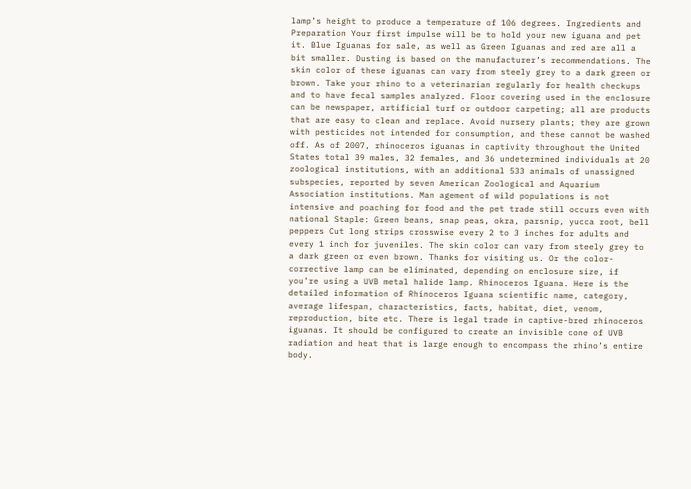lamp’s height to produce a temperature of 106 degrees. Ingredients and Preparation Your first impulse will be to hold your new iguana and pet it. Blue Iguanas for sale, as well as Green Iguanas and red are all a bit smaller. Dusting is based on the manufacturer’s recommendations. The skin color of these iguanas can vary from steely grey to a dark green or brown. Take your rhino to a veterinarian regularly for health checkups and to have fecal samples analyzed. Floor covering used in the enclosure can be newspaper, artificial turf or outdoor carpeting; all are products that are easy to clean and replace. Avoid nursery plants; they are grown with pesticides not intended for consumption, and these cannot be washed off. As of 2007, rhinoceros iguanas in captivity throughout the United States total 39 males, 32 females, and 36 undetermined individuals at 20 zoological institutions, with an additional 533 animals of unassigned subspecies, reported by seven American Zoological and Aquarium Association institutions. Man agement of wild populations is not intensive and poaching for food and the pet trade still occurs even with national Staple: Green beans, snap peas, okra, parsnip, yucca root, bell peppers Cut long strips crosswise every 2 to 3 inches for adults and every 1 inch for juveniles. The skin color can vary from steely grey to a dark green or even brown. Thanks for visiting us. Or the color-corrective lamp can be eliminated, depending on enclosure size, if you’re using a UVB metal halide lamp. Rhinoceros Iguana. Here is the detailed information of Rhinoceros Iguana scientific name, category, average lifespan, characteristics, facts, habitat, diet, venom, reproduction, bite etc. There is legal trade in captive-bred rhinoceros iguanas. It should be configured to create an invisible cone of UVB radiation and heat that is large enough to encompass the rhino’s entire body.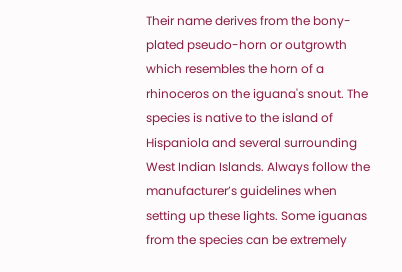Their name derives from the bony-plated pseudo-horn or outgrowth which resembles the horn of a rhinoceros on the iguana's snout. The species is native to the island of Hispaniola and several surrounding West Indian Islands. Always follow the manufacturer’s guidelines when setting up these lights. Some iguanas from the species can be extremely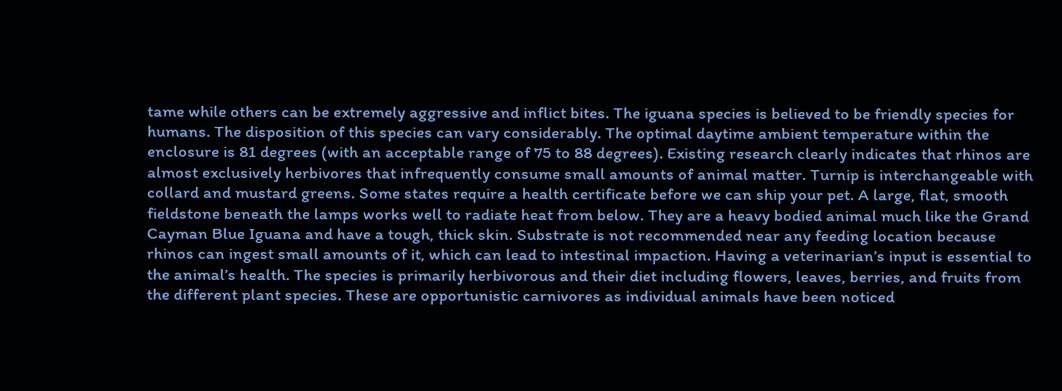tame while others can be extremely aggressive and inflict bites. The iguana species is believed to be friendly species for humans. The disposition of this species can vary considerably. The optimal daytime ambient temperature within the enclosure is 81 degrees (with an acceptable range of 75 to 88 degrees). Existing research clearly indicates that rhinos are almost exclusively herbivores that infrequently consume small amounts of animal matter. Turnip is interchangeable with collard and mustard greens. Some states require a health certificate before we can ship your pet. A large, flat, smooth fieldstone beneath the lamps works well to radiate heat from below. They are a heavy bodied animal much like the Grand Cayman Blue Iguana and have a tough, thick skin. Substrate is not recommended near any feeding location because rhinos can ingest small amounts of it, which can lead to intestinal impaction. Having a veterinarian’s input is essential to the animal’s health. The species is primarily herbivorous and their diet including flowers, leaves, berries, and fruits from the different plant species. These are opportunistic carnivores as individual animals have been noticed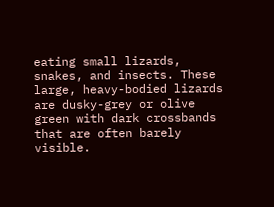eating small lizards, snakes, and insects. These large, heavy-bodied lizards are dusky-grey or olive green with dark crossbands that are often barely visible.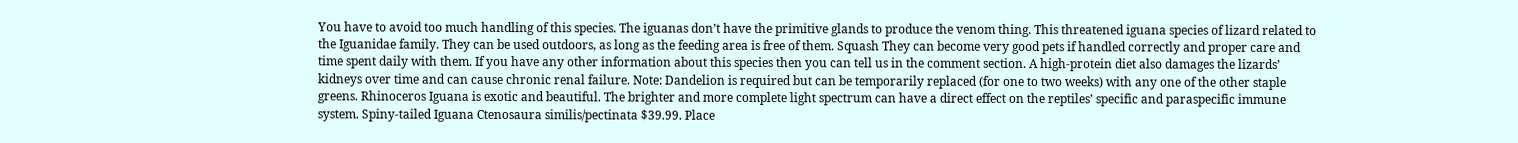You have to avoid too much handling of this species. The iguanas don’t have the primitive glands to produce the venom thing. This threatened iguana species of lizard related to the Iguanidae family. They can be used outdoors, as long as the feeding area is free of them. Squash They can become very good pets if handled correctly and proper care and time spent daily with them. If you have any other information about this species then you can tell us in the comment section. A high-protein diet also damages the lizards’ kidneys over time and can cause chronic renal failure. Note: Dandelion is required but can be temporarily replaced (for one to two weeks) with any one of the other staple greens. Rhinoceros Iguana is exotic and beautiful. The brighter and more complete light spectrum can have a direct effect on the reptiles’ specific and paraspecific immune system. Spiny-tailed Iguana Ctenosaura similis/pectinata $39.99. Place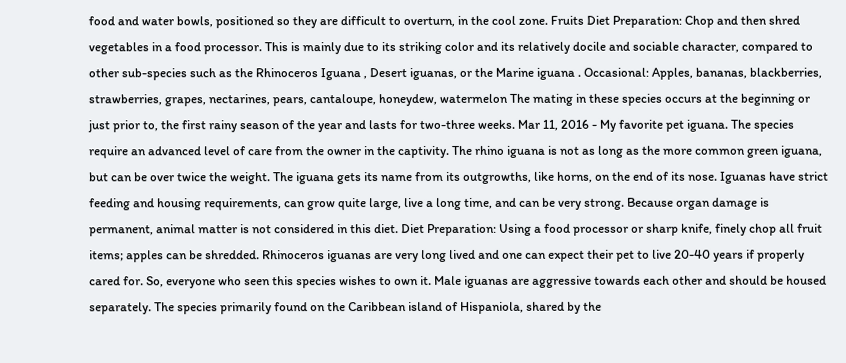food and water bowls, positioned so they are difficult to overturn, in the cool zone. Fruits Diet Preparation: Chop and then shred vegetables in a food processor. This is mainly due to its striking color and its relatively docile and sociable character, compared to other sub-species such as the Rhinoceros Iguana , Desert iguanas, or the Marine iguana . Occasional: Apples, bananas, blackberries, strawberries, grapes, nectarines, pears, cantaloupe, honeydew, watermelon The mating in these species occurs at the beginning or just prior to, the first rainy season of the year and lasts for two-three weeks. Mar 11, 2016 - My favorite pet iguana. The species require an advanced level of care from the owner in the captivity. The rhino iguana is not as long as the more common green iguana, but can be over twice the weight. The iguana gets its name from its outgrowths, like horns, on the end of its nose. Iguanas have strict feeding and housing requirements, can grow quite large, live a long time, and can be very strong. Because organ damage is permanent, animal matter is not considered in this diet. Diet Preparation: Using a food processor or sharp knife, finely chop all fruit items; apples can be shredded. Rhinoceros iguanas are very long lived and one can expect their pet to live 20-40 years if properly cared for. So, everyone who seen this species wishes to own it. Male iguanas are aggressive towards each other and should be housed separately. The species primarily found on the Caribbean island of Hispaniola, shared by the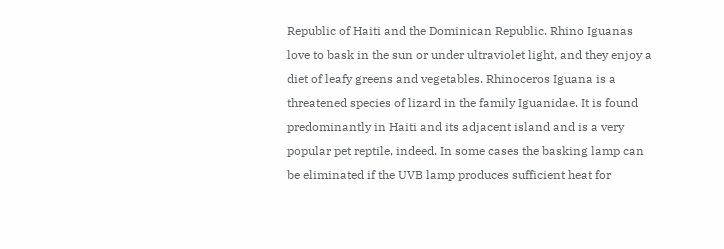Republic of Haiti and the Dominican Republic. Rhino Iguanas love to bask in the sun or under ultraviolet light, and they enjoy a diet of leafy greens and vegetables. Rhinoceros Iguana is a threatened species of lizard in the family Iguanidae. It is found predominantly in Haiti and its adjacent island and is a very popular pet reptile, indeed. In some cases the basking lamp can be eliminated if the UVB lamp produces sufficient heat for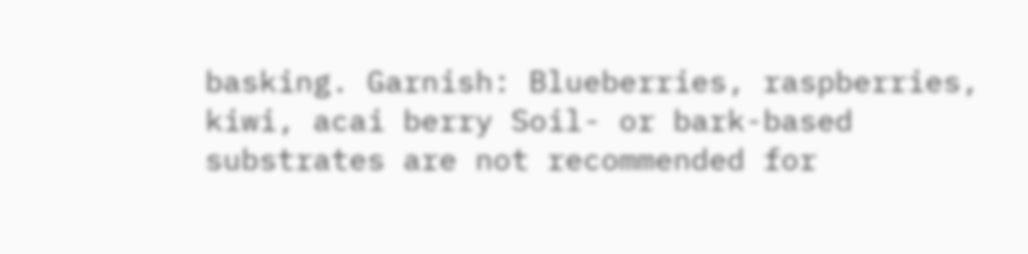basking. Garnish: Blueberries, raspberries, kiwi, acai berry Soil- or bark-based substrates are not recommended for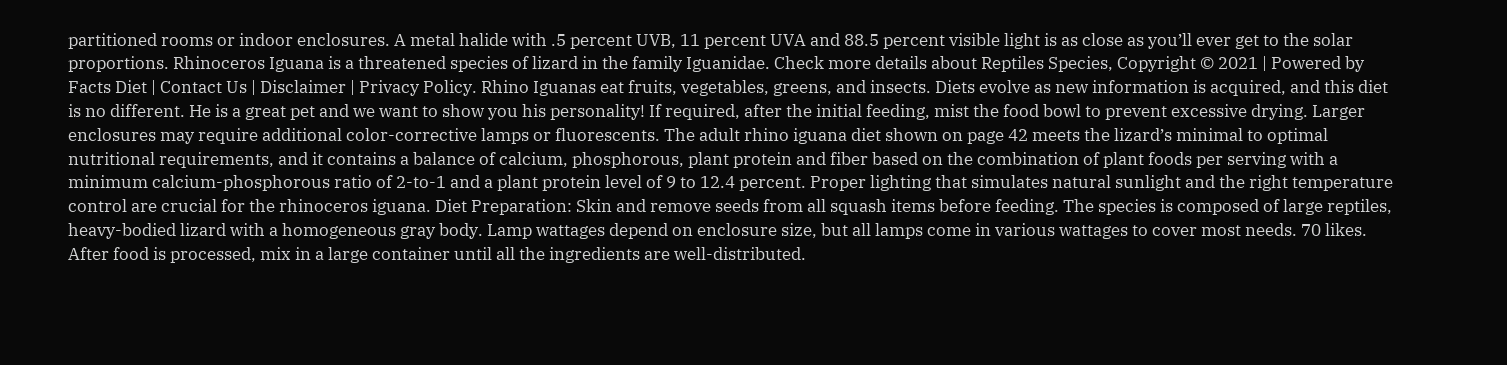partitioned rooms or indoor enclosures. A metal halide with .5 percent UVB, 11 percent UVA and 88.5 percent visible light is as close as you’ll ever get to the solar proportions. Rhinoceros Iguana is a threatened species of lizard in the family Iguanidae. Check more details about Reptiles Species, Copyright © 2021 | Powered by Facts Diet | Contact Us | Disclaimer | Privacy Policy. Rhino Iguanas eat fruits, vegetables, greens, and insects. Diets evolve as new information is acquired, and this diet is no different. He is a great pet and we want to show you his personality! If required, after the initial feeding, mist the food bowl to prevent excessive drying. Larger enclosures may require additional color-corrective lamps or fluorescents. The adult rhino iguana diet shown on page 42 meets the lizard’s minimal to optimal nutritional requirements, and it contains a balance of calcium, phosphorous, plant protein and fiber based on the combination of plant foods per serving with a minimum calcium-phosphorous ratio of 2-to-1 and a plant protein level of 9 to 12.4 percent. Proper lighting that simulates natural sunlight and the right temperature control are crucial for the rhinoceros iguana. Diet Preparation: Skin and remove seeds from all squash items before feeding. The species is composed of large reptiles, heavy-bodied lizard with a homogeneous gray body. Lamp wattages depend on enclosure size, but all lamps come in various wattages to cover most needs. 70 likes. After food is processed, mix in a large container until all the ingredients are well-distributed.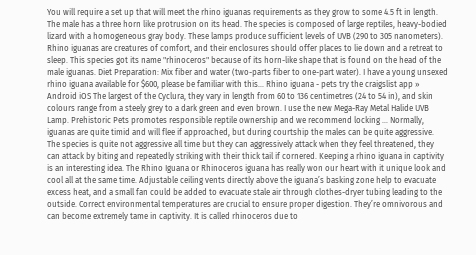You will require a set up that will meet the rhino iguanas requirements as they grow to some 4.5 ft in length. The male has a three horn like protrusion on its head. The species is composed of large reptiles, heavy-bodied lizard with a homogeneous gray body. These lamps produce sufficient levels of UVB (290 to 305 nanometers). Rhino iguanas are creatures of comfort, and their enclosures should offer places to lie down and a retreat to sleep. This species got its name "rhinoceros" because of its horn-like shape that is found on the head of the male iguanas. Diet Preparation: Mix fiber and water (two-parts fiber to one-part water). I have a young unsexed rhino iguana available for $600, please be familiar with this... Rhino iguana - pets try the craigslist app » Android iOS The largest of the Cyclura, they vary in length from 60 to 136 centimetres (24 to 54 in), and skin colours range from a steely grey to a dark green and even brown. I use the new Mega-Ray Metal Halide UVB Lamp. Prehistoric Pets promotes responsible reptile ownership and we recommend locking … Normally, iguanas are quite timid and will flee if approached, but during courtship the males can be quite aggressive. The species is quite not aggressive all time but they can aggressively attack when they feel threatened, they can attack by biting and repeatedly striking with their thick tail if cornered. Keeping a rhino iguana in captivity is an interesting idea. The Rhino Iguana or Rhinoceros iguana has really won our heart with it unique look and cool all at the same time. Adjustable ceiling vents directly above the iguana’s basking zone help to evacuate excess heat, and a small fan could be added to evacuate stale air through clothes-dryer tubing leading to the outside. Correct environmental temperatures are crucial to ensure proper digestion. They’re omnivorous and can become extremely tame in captivity. It is called rhinoceros due to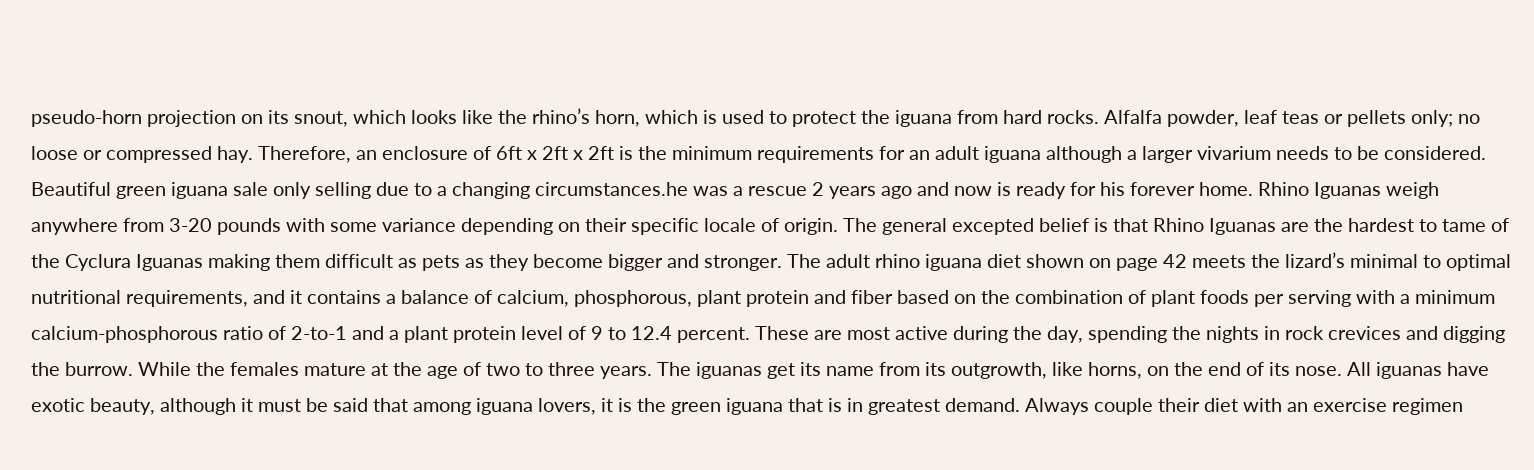pseudo-horn projection on its snout, which looks like the rhino’s horn, which is used to protect the iguana from hard rocks. Alfalfa powder, leaf teas or pellets only; no loose or compressed hay. Therefore, an enclosure of 6ft x 2ft x 2ft is the minimum requirements for an adult iguana although a larger vivarium needs to be considered. Beautiful green iguana sale only selling due to a changing circumstances.he was a rescue 2 years ago and now is ready for his forever home. Rhino Iguanas weigh anywhere from 3-20 pounds with some variance depending on their specific locale of origin. The general excepted belief is that Rhino Iguanas are the hardest to tame of the Cyclura Iguanas making them difficult as pets as they become bigger and stronger. The adult rhino iguana diet shown on page 42 meets the lizard’s minimal to optimal nutritional requirements, and it contains a balance of calcium, phosphorous, plant protein and fiber based on the combination of plant foods per serving with a minimum calcium-phosphorous ratio of 2-to-1 and a plant protein level of 9 to 12.4 percent. These are most active during the day, spending the nights in rock crevices and digging the burrow. While the females mature at the age of two to three years. The iguanas get its name from its outgrowth, like horns, on the end of its nose. All iguanas have exotic beauty, although it must be said that among iguana lovers, it is the green iguana that is in greatest demand. Always couple their diet with an exercise regimen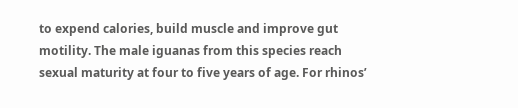to expend calories, build muscle and improve gut motility. The male iguanas from this species reach sexual maturity at four to five years of age. For rhinos’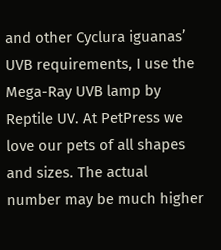and other Cyclura iguanas’ UVB requirements, I use the Mega-Ray UVB lamp by Reptile UV. At PetPress we love our pets of all shapes and sizes. The actual number may be much higher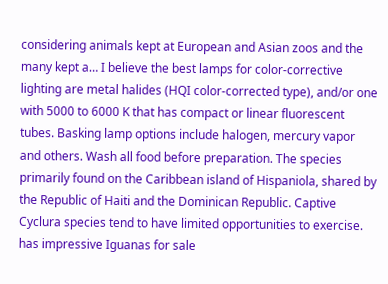considering animals kept at European and Asian zoos and the many kept a… I believe the best lamps for color-corrective lighting are metal halides (HQI color-corrected type), and/or one with 5000 to 6000 K that has compact or linear fluorescent tubes. Basking lamp options include halogen, mercury vapor and others. Wash all food before preparation. The species primarily found on the Caribbean island of Hispaniola, shared by the Republic of Haiti and the Dominican Republic. Captive Cyclura species tend to have limited opportunities to exercise. has impressive Iguanas for sale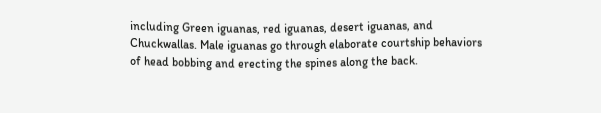including Green iguanas, red iguanas, desert iguanas, and Chuckwallas. Male iguanas go through elaborate courtship behaviors of head bobbing and erecting the spines along the back.